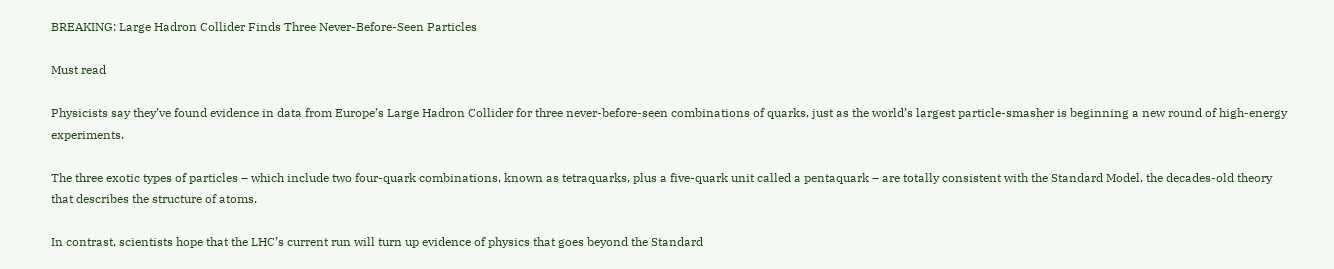BREAKING: Large Hadron Collider Finds Three Never-Before-Seen Particles

Must read

Physicists say they’ve found evidence in data from Europe’s Large Hadron Collider for three never-before-seen combinations of quarks, just as the world’s largest particle-smasher is beginning a new round of high-energy experiments.

The three exotic types of particles – which include two four-quark combinations, known as tetraquarks, plus a five-quark unit called a pentaquark – are totally consistent with the Standard Model, the decades-old theory that describes the structure of atoms.

In contrast, scientists hope that the LHC’s current run will turn up evidence of physics that goes beyond the Standard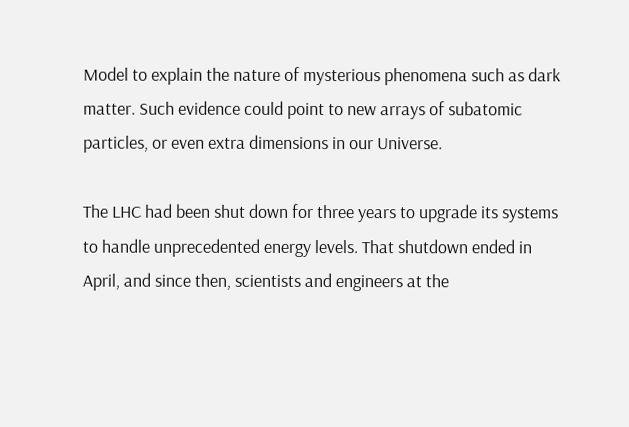Model to explain the nature of mysterious phenomena such as dark matter. Such evidence could point to new arrays of subatomic particles, or even extra dimensions in our Universe.

The LHC had been shut down for three years to upgrade its systems to handle unprecedented energy levels. That shutdown ended in April, and since then, scientists and engineers at the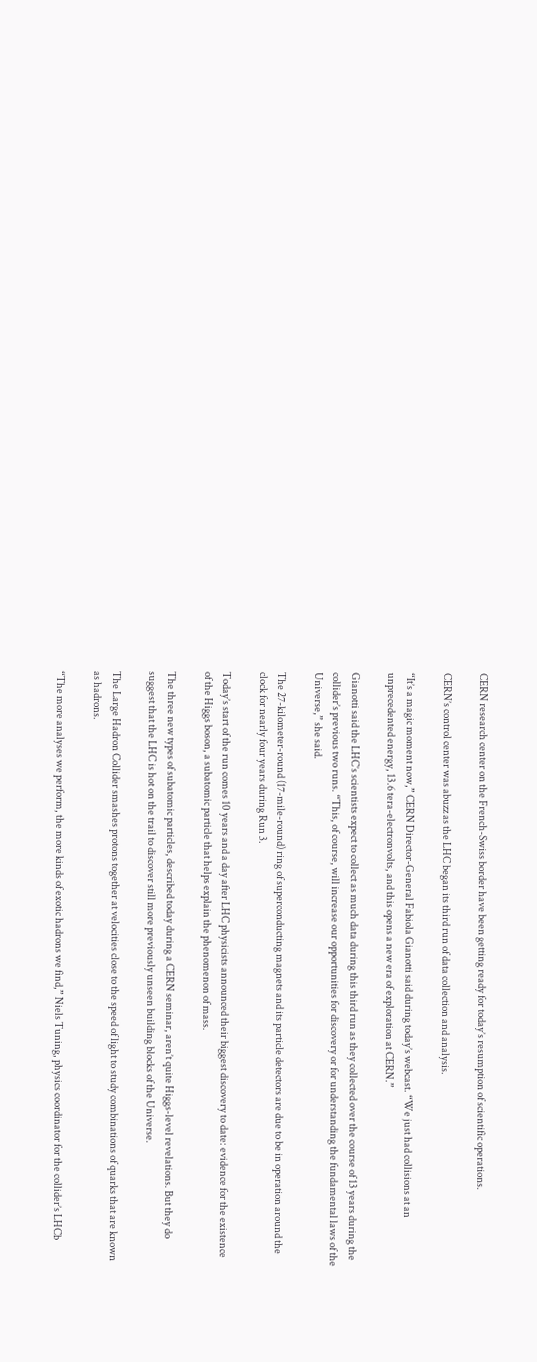CERN research center on the French-Swiss border have been getting ready for today’s resumption of scientific operations.

CERN’s control center was abuzz as the LHC began its third run of data collection and analysis.

“It’s a magic moment now,” CERN Director-General Fabiola Gianotti said during today’s webcast. “We just had collisions at an unprecedented energy, 13.6 tera-electronvolts, and this opens a new era of exploration at CERN.”

Gianotti said the LHC’s scientists expect to collect as much data during this third run as they collected over the course of 13 years during the collider’s previous two runs. “This, of course, will increase our opportunities for discovery or for understanding the fundamental laws of the Universe,” she said.

The 27-kilometer-round (17-mile-round) ring of superconducting magnets and its particle detectors are due to be in operation around the clock for nearly four years during Run 3.

Today’s start of the run comes 10 years and a day after LHC physicists announced their biggest discovery to date: evidence for the existence of the Higgs boson, a subatomic particle that helps explain the phenomenon of mass.

The three new types of subatomic particles, described today during a CERN seminar, aren’t quite Higgs-level revelations. But they do suggest that the LHC is hot on the trail to discover still more previously unseen building blocks of the Universe.

The Large Hadron Collider smashes protons together at velocities close to the speed of light to study combinations of quarks that are known as hadrons.

“The more analyses we perform, the more kinds of exotic hadrons we find,” Niels Tuning, physics coordinator for the collider’s LHCb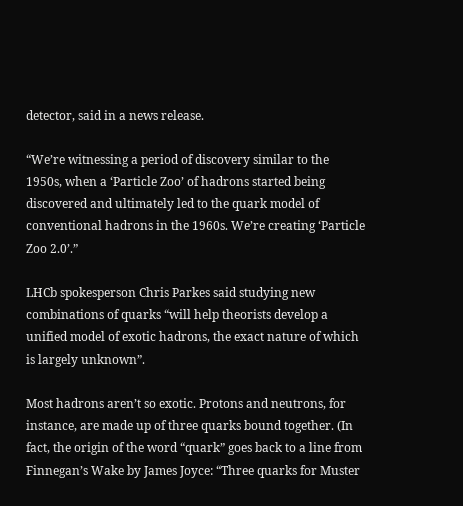detector, said in a news release.

“We’re witnessing a period of discovery similar to the 1950s, when a ‘Particle Zoo’ of hadrons started being discovered and ultimately led to the quark model of conventional hadrons in the 1960s. We’re creating ‘Particle Zoo 2.0’.”

LHCb spokesperson Chris Parkes said studying new combinations of quarks “will help theorists develop a unified model of exotic hadrons, the exact nature of which is largely unknown”.

Most hadrons aren’t so exotic. Protons and neutrons, for instance, are made up of three quarks bound together. (In fact, the origin of the word “quark” goes back to a line from Finnegan’s Wake by James Joyce: “Three quarks for Muster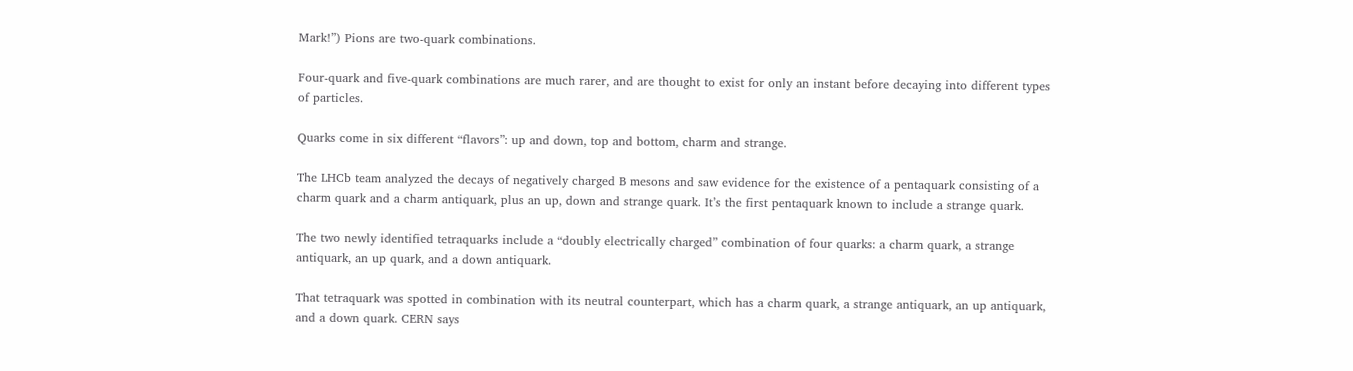Mark!”) Pions are two-quark combinations.

Four-quark and five-quark combinations are much rarer, and are thought to exist for only an instant before decaying into different types of particles.

Quarks come in six different “flavors”: up and down, top and bottom, charm and strange.

The LHCb team analyzed the decays of negatively charged B mesons and saw evidence for the existence of a pentaquark consisting of a charm quark and a charm antiquark, plus an up, down and strange quark. It’s the first pentaquark known to include a strange quark.

The two newly identified tetraquarks include a “doubly electrically charged” combination of four quarks: a charm quark, a strange antiquark, an up quark, and a down antiquark.

That tetraquark was spotted in combination with its neutral counterpart, which has a charm quark, a strange antiquark, an up antiquark, and a down quark. CERN says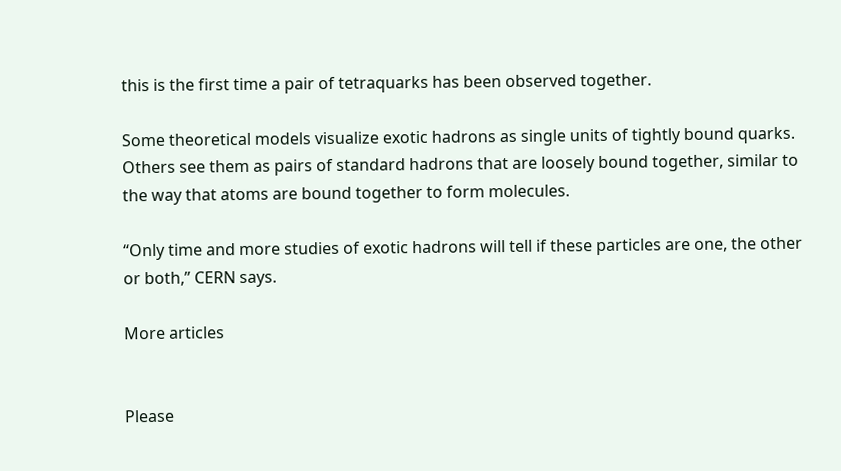this is the first time a pair of tetraquarks has been observed together.

Some theoretical models visualize exotic hadrons as single units of tightly bound quarks. Others see them as pairs of standard hadrons that are loosely bound together, similar to the way that atoms are bound together to form molecules.

“Only time and more studies of exotic hadrons will tell if these particles are one, the other or both,” CERN says.

More articles


Please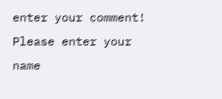enter your comment!
Please enter your name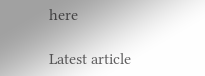here

Latest article